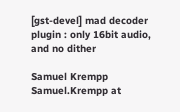[gst-devel] mad decoder plugin : only 16bit audio, and no dither

Samuel Krempp Samuel.Krempp at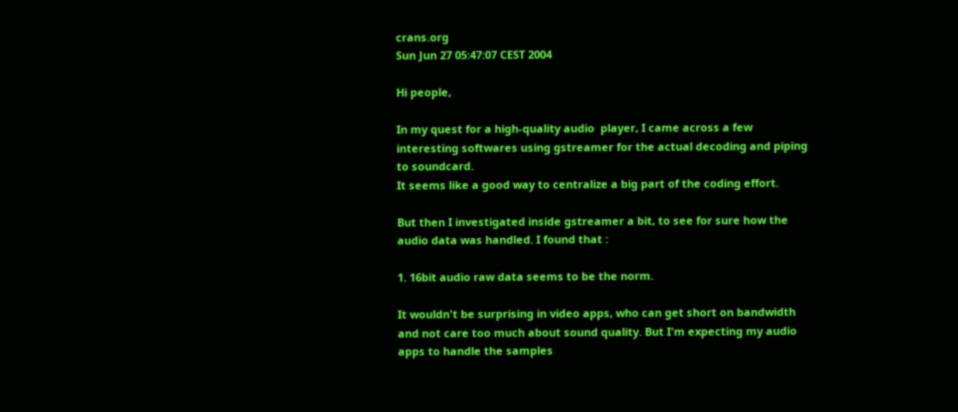crans.org
Sun Jun 27 05:47:07 CEST 2004

Hi people,

In my quest for a high-quality audio  player, I came across a few
interesting softwares using gstreamer for the actual decoding and piping
to soundcard.
It seems like a good way to centralize a big part of the coding effort.

But then I investigated inside gstreamer a bit, to see for sure how the
audio data was handled. I found that :

1. 16bit audio raw data seems to be the norm.

It wouldn't be surprising in video apps, who can get short on bandwidth
and not care too much about sound quality. But I'm expecting my audio
apps to handle the samples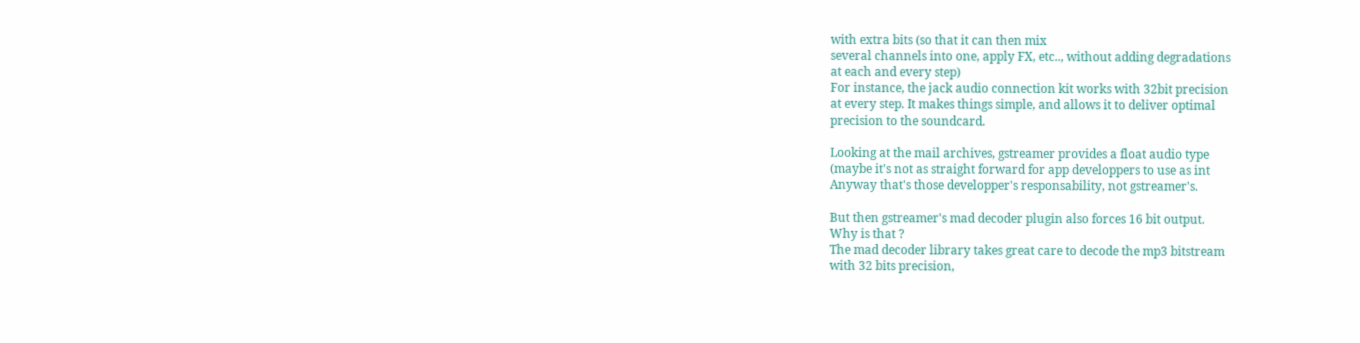with extra bits (so that it can then mix
several channels into one, apply FX, etc.., without adding degradations
at each and every step)
For instance, the jack audio connection kit works with 32bit precision
at every step. It makes things simple, and allows it to deliver optimal
precision to the soundcard.

Looking at the mail archives, gstreamer provides a float audio type
(maybe it's not as straight forward for app developpers to use as int
Anyway that's those developper's responsability, not gstreamer's.

But then gstreamer's mad decoder plugin also forces 16 bit output.
Why is that ?
The mad decoder library takes great care to decode the mp3 bitstream
with 32 bits precision,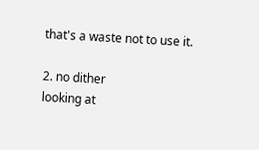that's a waste not to use it.

2. no dither
looking at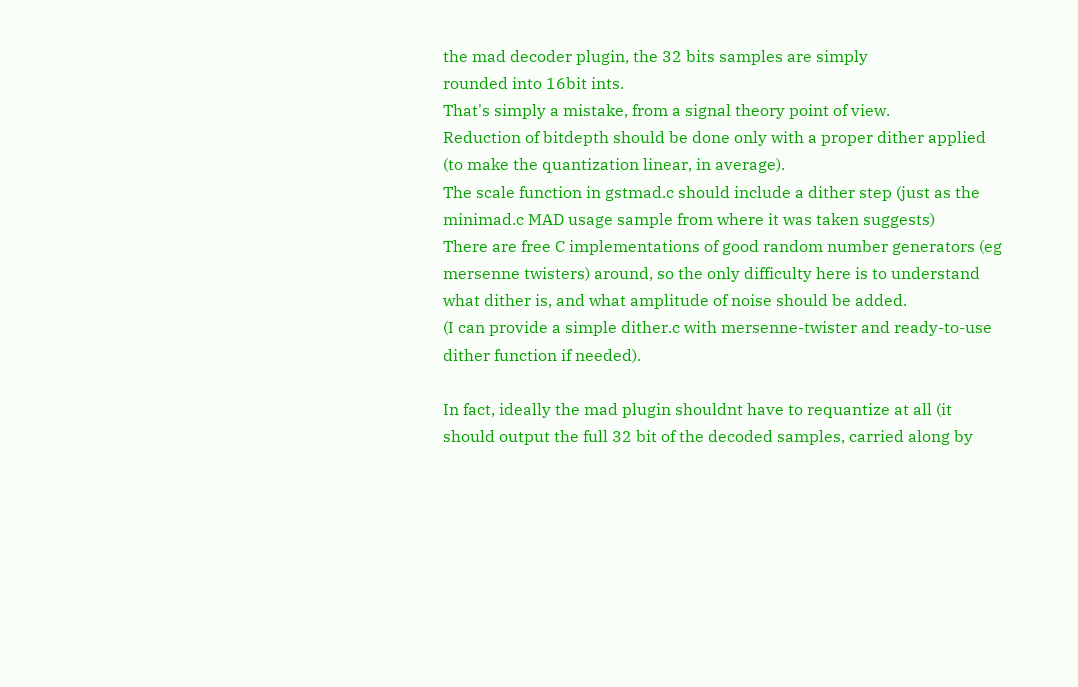the mad decoder plugin, the 32 bits samples are simply
rounded into 16bit ints.
That's simply a mistake, from a signal theory point of view.
Reduction of bitdepth should be done only with a proper dither applied
(to make the quantization linear, in average).
The scale function in gstmad.c should include a dither step (just as the
minimad.c MAD usage sample from where it was taken suggests)
There are free C implementations of good random number generators (eg
mersenne twisters) around, so the only difficulty here is to understand
what dither is, and what amplitude of noise should be added.
(I can provide a simple dither.c with mersenne-twister and ready-to-use
dither function if needed).

In fact, ideally the mad plugin shouldnt have to requantize at all (it
should output the full 32 bit of the decoded samples, carried along by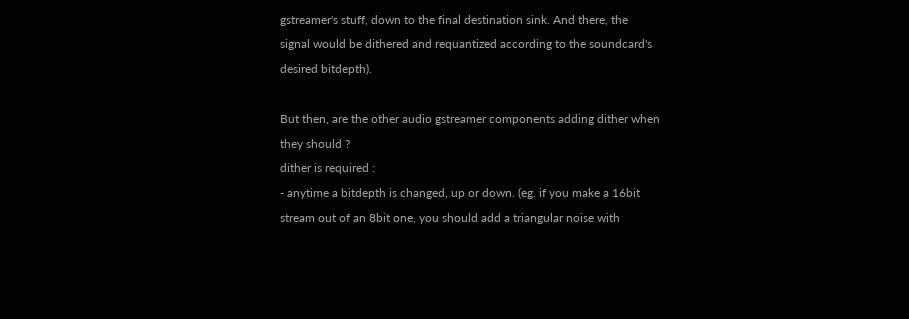gstreamer's stuff, down to the final destination sink. And there, the
signal would be dithered and requantized according to the soundcard's
desired bitdepth).

But then, are the other audio gstreamer components adding dither when
they should ?
dither is required :
- anytime a bitdepth is changed, up or down. (eg. if you make a 16bit
stream out of an 8bit one, you should add a triangular noise with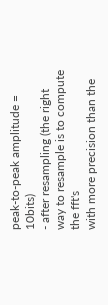peak-to-peak amplitude = 10bits)
- after resampling (the right way to resample is to compute the fft's
with more precision than the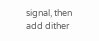signal, then add dither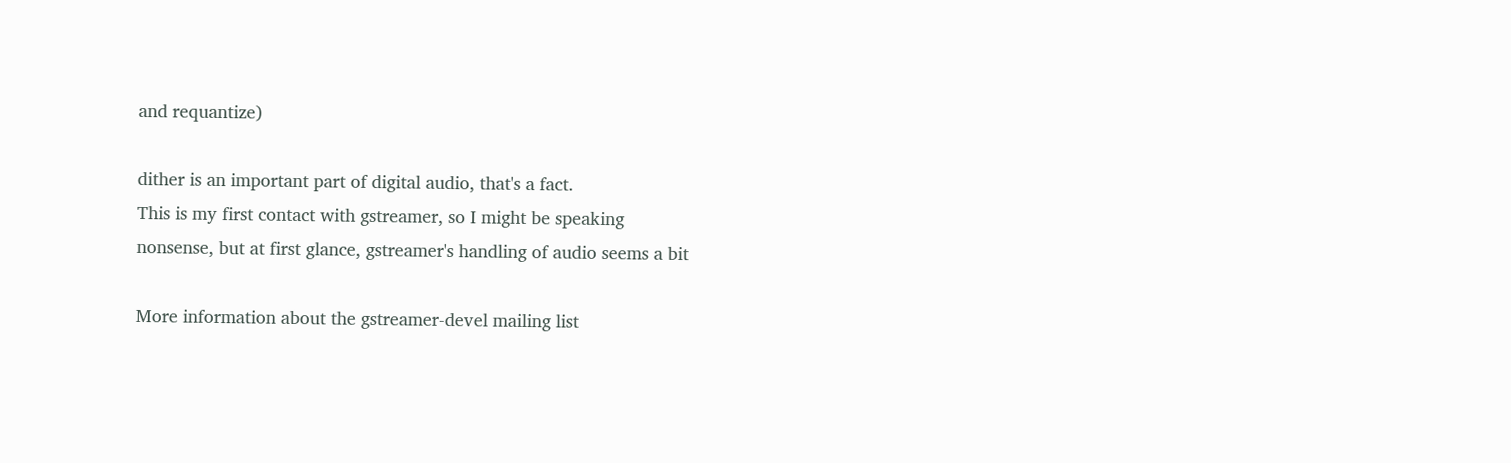and requantize)

dither is an important part of digital audio, that's a fact.
This is my first contact with gstreamer, so I might be speaking
nonsense, but at first glance, gstreamer's handling of audio seems a bit

More information about the gstreamer-devel mailing list